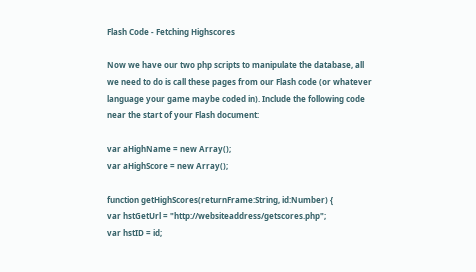Flash Code - Fetching Highscores

Now we have our two php scripts to manipulate the database, all we need to do is call these pages from our Flash code (or whatever language your game maybe coded in). Include the following code near the start of your Flash document:

var aHighName = new Array();
var aHighScore = new Array();

function getHighScores(returnFrame:String, id:Number) {
var hstGetUrl = "http://websiteaddress/getscores.php";
var hstID = id;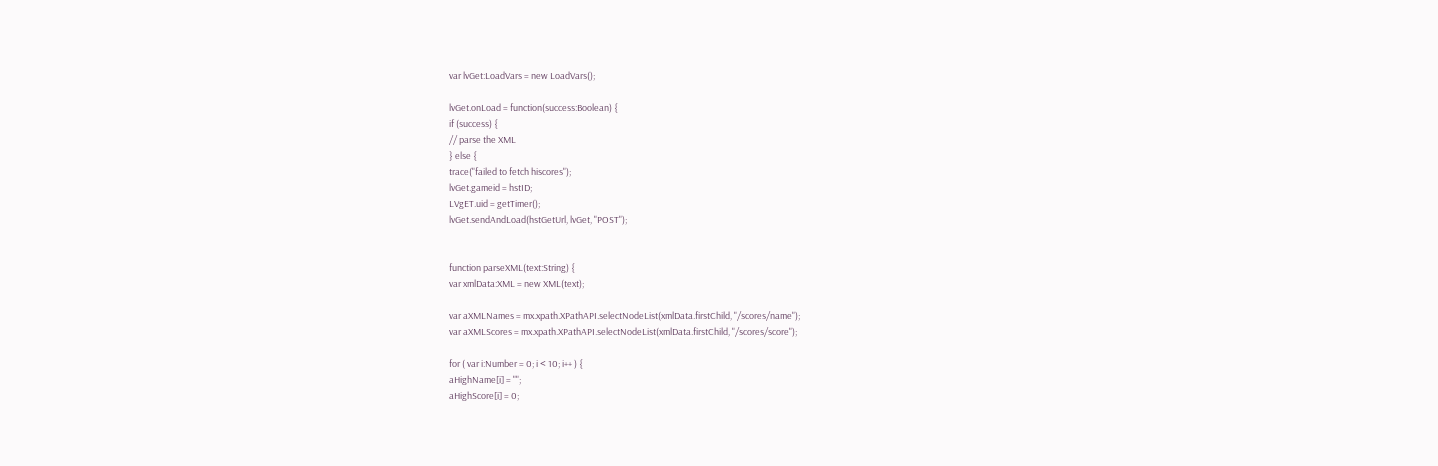var lvGet:LoadVars = new LoadVars();

lvGet.onLoad = function(success:Boolean) {
if (success) {
// parse the XML
} else {
trace("failed to fetch hiscores");
lvGet.gameid = hstID;
LVgET.uid = getTimer();
lvGet.sendAndLoad(hstGetUrl, lvGet, "POST");


function parseXML(text:String) {
var xmlData:XML = new XML(text);

var aXMLNames = mx.xpath.XPathAPI.selectNodeList(xmlData.firstChild, "/scores/name");
var aXMLScores = mx.xpath.XPathAPI.selectNodeList(xmlData.firstChild, "/scores/score");

for ( var i:Number = 0; i < 10; i++ ) {
aHighName[i] = "";
aHighScore[i] = 0;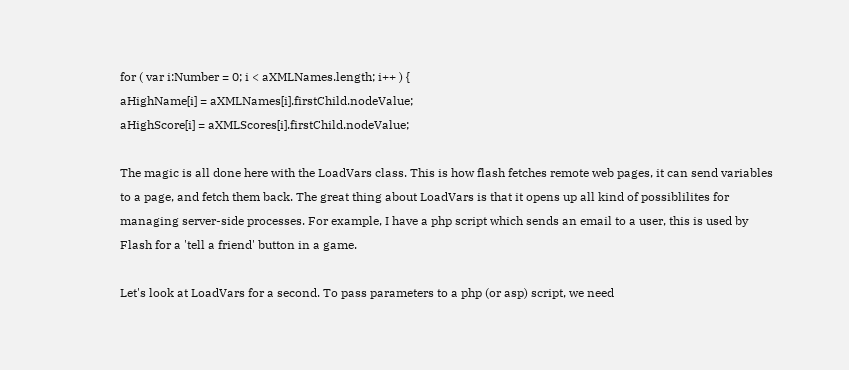for ( var i:Number = 0; i < aXMLNames.length; i++ ) {
aHighName[i] = aXMLNames[i].firstChild.nodeValue;
aHighScore[i] = aXMLScores[i].firstChild.nodeValue;

The magic is all done here with the LoadVars class. This is how flash fetches remote web pages, it can send variables to a page, and fetch them back. The great thing about LoadVars is that it opens up all kind of possiblilites for managing server-side processes. For example, I have a php script which sends an email to a user, this is used by Flash for a 'tell a friend' button in a game.

Let's look at LoadVars for a second. To pass parameters to a php (or asp) script, we need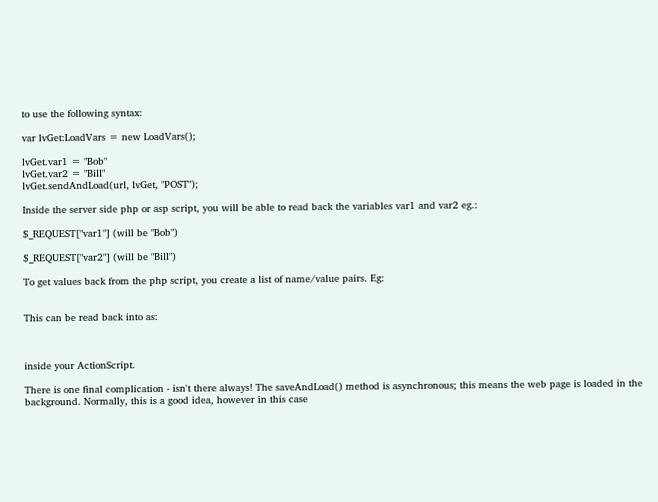to use the following syntax:

var lvGet:LoadVars = new LoadVars();

lvGet.var1 = "Bob"
lvGet.var2 = "Bill"
lvGet.sendAndLoad(url, lvGet, "POST");

Inside the server side php or asp script, you will be able to read back the variables var1 and var2 eg.:

$_REQUEST["var1"] (will be "Bob")

$_REQUEST["var2"] (will be "Bill")

To get values back from the php script, you create a list of name/value pairs. Eg:


This can be read back into as:



inside your ActionScript.

There is one final complication - isn't there always! The saveAndLoad() method is asynchronous; this means the web page is loaded in the background. Normally, this is a good idea, however in this case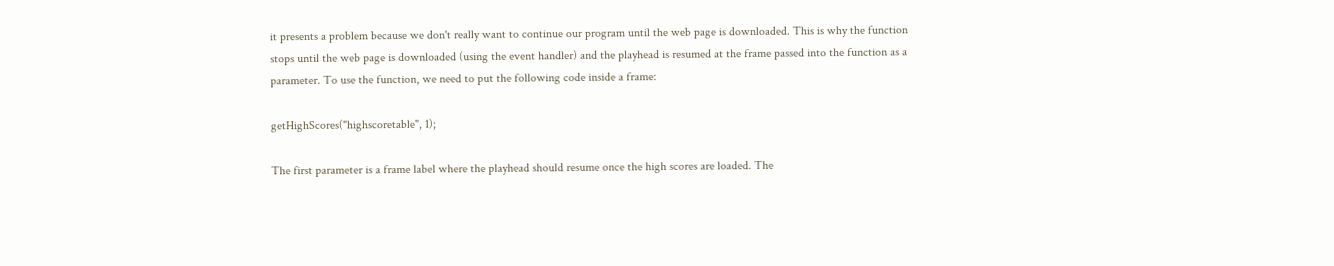it presents a problem because we don't really want to continue our program until the web page is downloaded. This is why the function stops until the web page is downloaded (using the event handler) and the playhead is resumed at the frame passed into the function as a parameter. To use the function, we need to put the following code inside a frame:

getHighScores("highscoretable", 1);

The first parameter is a frame label where the playhead should resume once the high scores are loaded. The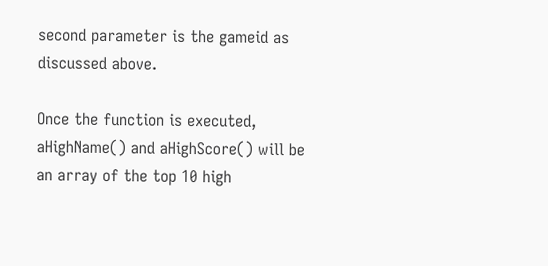second parameter is the gameid as discussed above.

Once the function is executed, aHighName() and aHighScore() will be an array of the top 10 high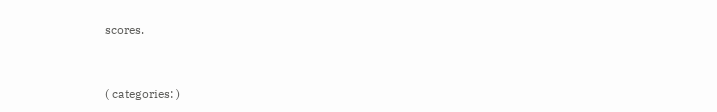scores.


( categories: )